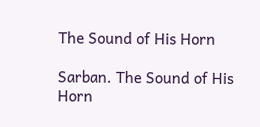The Sound of His Horn

Sarban. The Sound of His Horn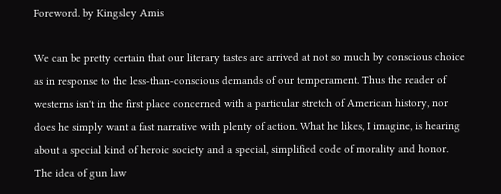Foreword. by Kingsley Amis

We can be pretty certain that our literary tastes are arrived at not so much by conscious choice as in response to the less-than-conscious demands of our temperament. Thus the reader of westerns isn't in the first place concerned with a particular stretch of American history, nor does he simply want a fast narrative with plenty of action. What he likes, I imagine, is hearing about a special kind of heroic society and a special, simplified code of morality and honor. The idea of gun law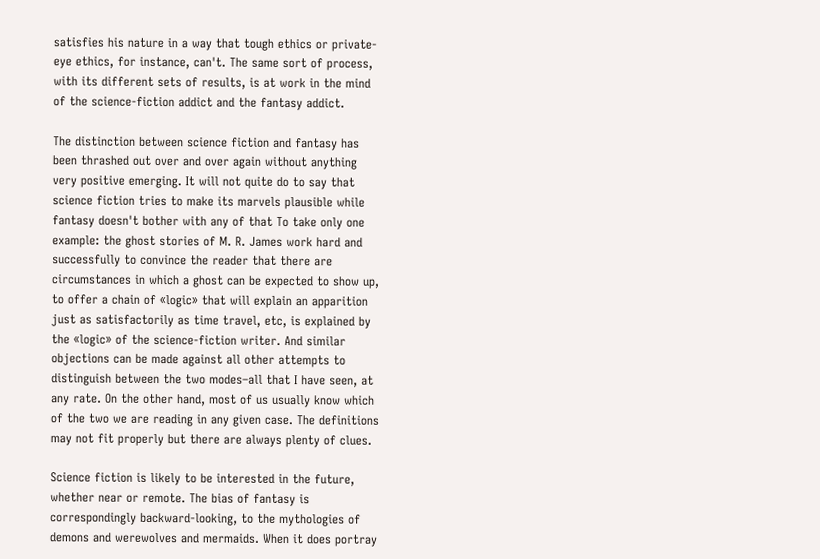satisfies his nature in a way that tough ethics or private-eye ethics, for instance, can't. The same sort of process, with its different sets of results, is at work in the mind of the science-fiction addict and the fantasy addict.

The distinction between science fiction and fantasy has been thrashed out over and over again without anything very positive emerging. It will not quite do to say that science fiction tries to make its marvels plausible while fantasy doesn't bother with any of that To take only one example: the ghost stories of M. R. James work hard and successfully to convince the reader that there are circumstances in which a ghost can be expected to show up, to offer a chain of «logic» that will explain an apparition just as satisfactorily as time travel, etc, is explained by the «logic» of the science-fiction writer. And similar objections can be made against all other attempts to distinguish between the two modes–all that I have seen, at any rate. On the other hand, most of us usually know which of the two we are reading in any given case. The definitions may not fit properly but there are always plenty of clues.

Science fiction is likely to be interested in the future, whether near or remote. The bias of fantasy is correspondingly backward-looking, to the mythologies of demons and werewolves and mermaids. When it does portray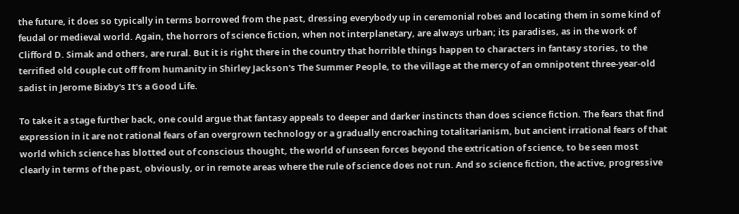the future, it does so typically in terms borrowed from the past, dressing everybody up in ceremonial robes and locating them in some kind of feudal or medieval world. Again, the horrors of science fiction, when not interplanetary, are always urban; its paradises, as in the work of Clifford D. Simak and others, are rural. But it is right there in the country that horrible things happen to characters in fantasy stories, to the terrified old couple cut off from humanity in Shirley Jackson's The Summer People, to the village at the mercy of an omnipotent three-year-old sadist in Jerome Bixby's It's a Good Life.

To take it a stage further back, one could argue that fantasy appeals to deeper and darker instincts than does science fiction. The fears that find expression in it are not rational fears of an overgrown technology or a gradually encroaching totalitarianism, but ancient irrational fears of that world which science has blotted out of conscious thought, the world of unseen forces beyond the extrication of science, to be seen most clearly in terms of the past, obviously, or in remote areas where the rule of science does not run. And so science fiction, the active, progressive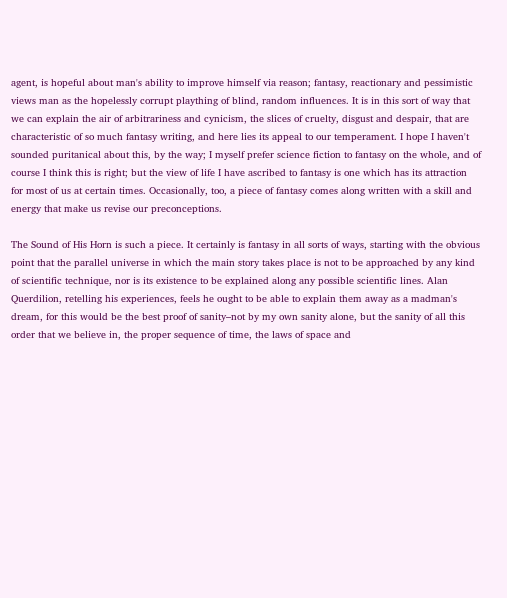agent, is hopeful about man's ability to improve himself via reason; fantasy, reactionary and pessimistic views man as the hopelessly corrupt plaything of blind, random influences. It is in this sort of way that we can explain the air of arbitrariness and cynicism, the slices of cruelty, disgust and despair, that are characteristic of so much fantasy writing, and here lies its appeal to our temperament. I hope I haven't sounded puritanical about this, by the way; I myself prefer science fiction to fantasy on the whole, and of course I think this is right; but the view of life I have ascribed to fantasy is one which has its attraction for most of us at certain times. Occasionally, too, a piece of fantasy comes along written with a skill and energy that make us revise our preconceptions.

The Sound of His Horn is such a piece. It certainly is fantasy in all sorts of ways, starting with the obvious point that the parallel universe in which the main story takes place is not to be approached by any kind of scientific technique, nor is its existence to be explained along any possible scientific lines. Alan Querdilion, retelling his experiences, feels he ought to be able to explain them away as a madman's dream, for this would be the best proof of sanity–not by my own sanity alone, but the sanity of all this order that we believe in, the proper sequence of time, the laws of space and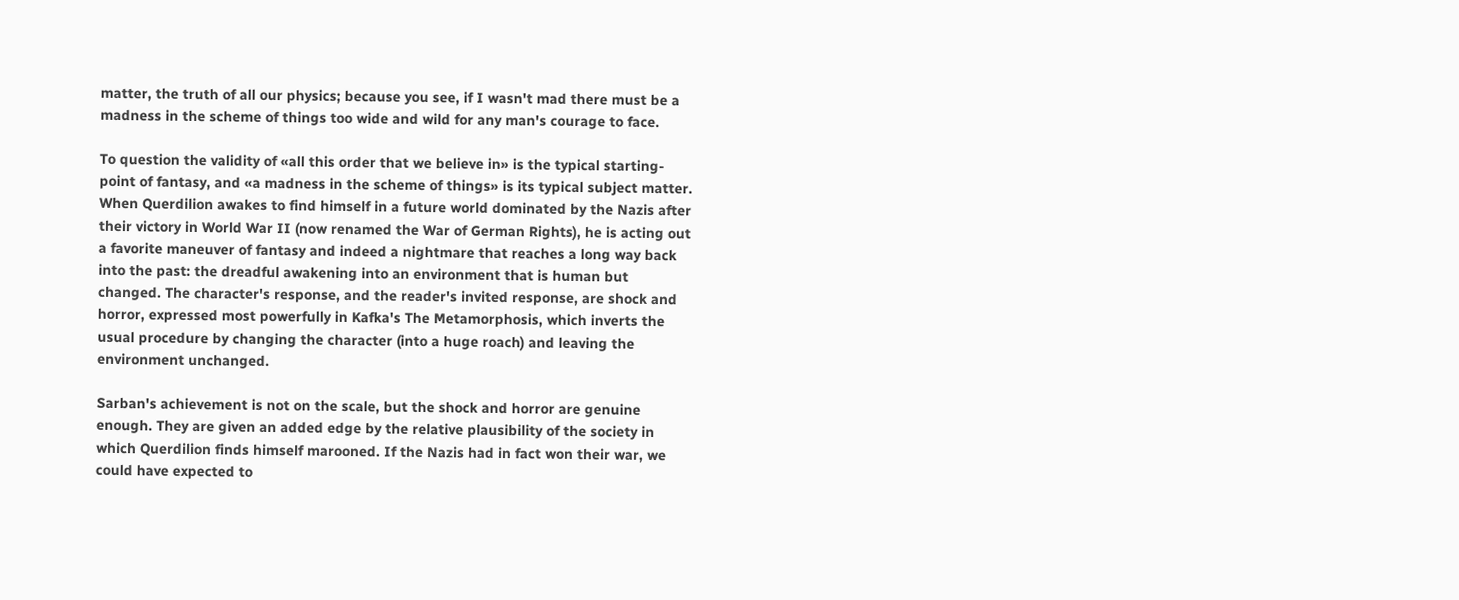matter, the truth of all our physics; because you see, if I wasn't mad there must be a madness in the scheme of things too wide and wild for any man's courage to face.

To question the validity of «all this order that we believe in» is the typical starting-point of fantasy, and «a madness in the scheme of things» is its typical subject matter. When Querdilion awakes to find himself in a future world dominated by the Nazis after their victory in World War II (now renamed the War of German Rights), he is acting out a favorite maneuver of fantasy and indeed a nightmare that reaches a long way back into the past: the dreadful awakening into an environment that is human but changed. The character's response, and the reader's invited response, are shock and horror, expressed most powerfully in Kafka's The Metamorphosis, which inverts the usual procedure by changing the character (into a huge roach) and leaving the environment unchanged.

Sarban's achievement is not on the scale, but the shock and horror are genuine enough. They are given an added edge by the relative plausibility of the society in which Querdilion finds himself marooned. If the Nazis had in fact won their war, we could have expected to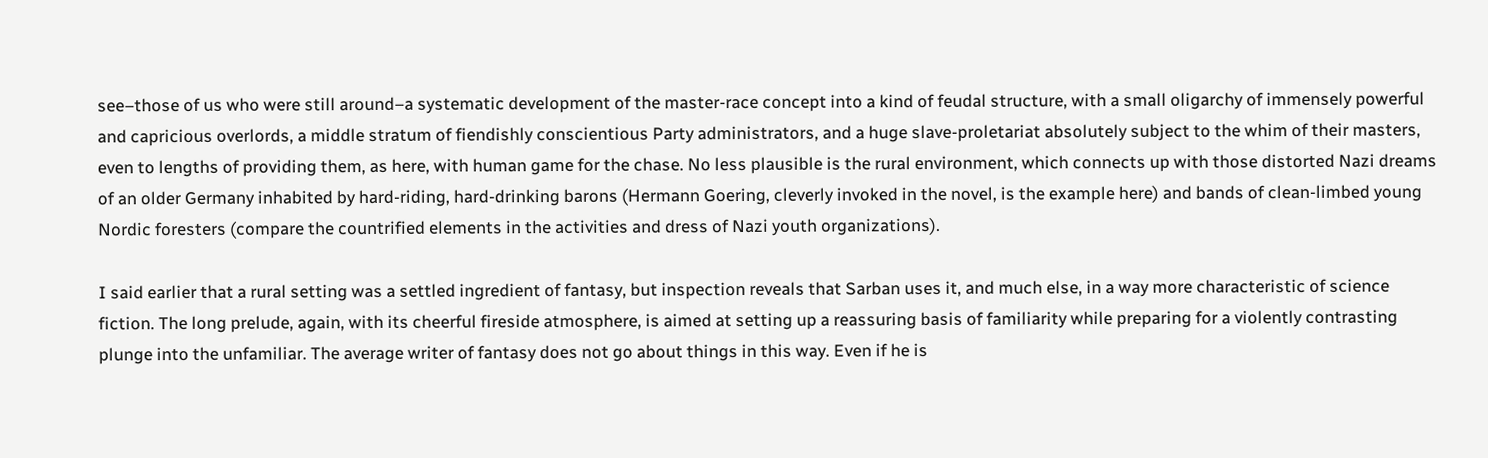see–those of us who were still around–a systematic development of the master-race concept into a kind of feudal structure, with a small oligarchy of immensely powerful and capricious overlords, a middle stratum of fiendishly conscientious Party administrators, and a huge slave-proletariat absolutely subject to the whim of their masters, even to lengths of providing them, as here, with human game for the chase. No less plausible is the rural environment, which connects up with those distorted Nazi dreams of an older Germany inhabited by hard-riding, hard-drinking barons (Hermann Goering, cleverly invoked in the novel, is the example here) and bands of clean-limbed young Nordic foresters (compare the countrified elements in the activities and dress of Nazi youth organizations).

I said earlier that a rural setting was a settled ingredient of fantasy, but inspection reveals that Sarban uses it, and much else, in a way more characteristic of science fiction. The long prelude, again, with its cheerful fireside atmosphere, is aimed at setting up a reassuring basis of familiarity while preparing for a violently contrasting plunge into the unfamiliar. The average writer of fantasy does not go about things in this way. Even if he is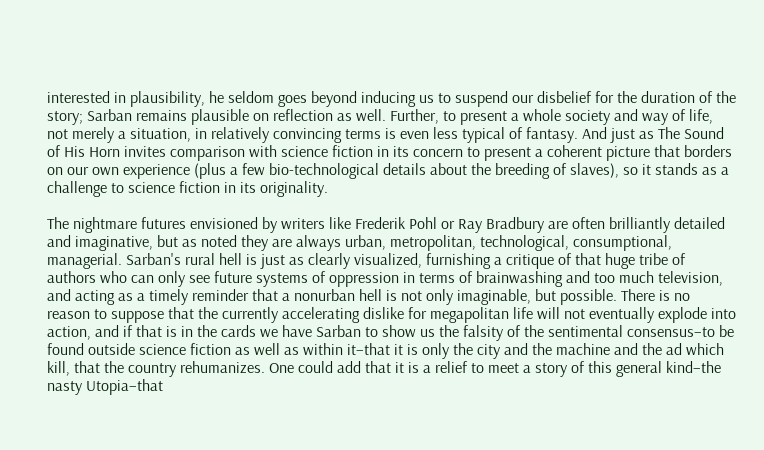interested in plausibility, he seldom goes beyond inducing us to suspend our disbelief for the duration of the story; Sarban remains plausible on reflection as well. Further, to present a whole society and way of life, not merely a situation, in relatively convincing terms is even less typical of fantasy. And just as The Sound of His Horn invites comparison with science fiction in its concern to present a coherent picture that borders on our own experience (plus a few bio-technological details about the breeding of slaves), so it stands as a challenge to science fiction in its originality.

The nightmare futures envisioned by writers like Frederik Pohl or Ray Bradbury are often brilliantly detailed and imaginative, but as noted they are always urban, metropolitan, technological, consumptional, managerial. Sarban's rural hell is just as clearly visualized, furnishing a critique of that huge tribe of authors who can only see future systems of oppression in terms of brainwashing and too much television, and acting as a timely reminder that a nonurban hell is not only imaginable, but possible. There is no reason to suppose that the currently accelerating dislike for megapolitan life will not eventually explode into action, and if that is in the cards we have Sarban to show us the falsity of the sentimental consensus–to be found outside science fiction as well as within it–that it is only the city and the machine and the ad which kill, that the country rehumanizes. One could add that it is a relief to meet a story of this general kind–the nasty Utopia–that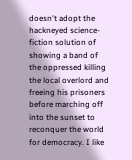doesn't adopt the hackneyed science-fiction solution of showing a band of the oppressed killing the local overlord and freeing his prisoners before marching off into the sunset to reconquer the world for democracy. I like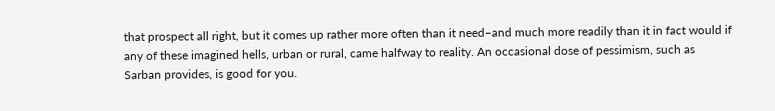that prospect all right, but it comes up rather more often than it need–and much more readily than it in fact would if any of these imagined hells, urban or rural, came halfway to reality. An occasional dose of pessimism, such as Sarban provides, is good for you.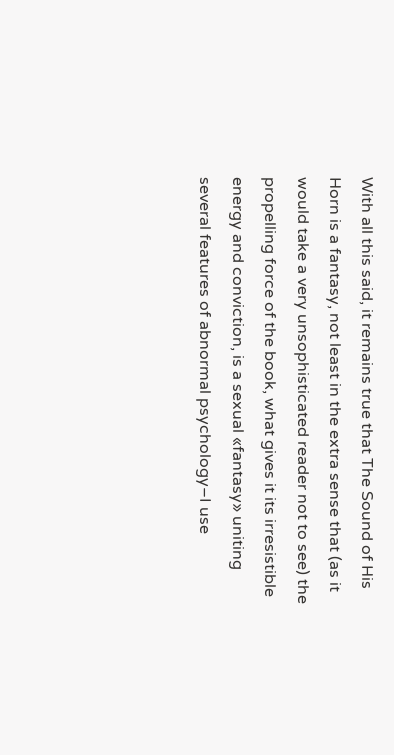With all this said, it remains true that The Sound of His Horn is a fantasy, not least in the extra sense that (as it would take a very unsophisticated reader not to see) the propelling force of the book, what gives it its irresistible energy and conviction, is a sexual «fantasy» uniting several features of abnormal psychology–I use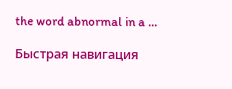the word abnormal in a ...

Быстрая навигация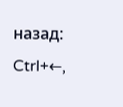назад: Ctrl+←,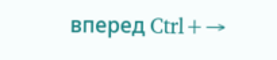вперед Ctrl+→